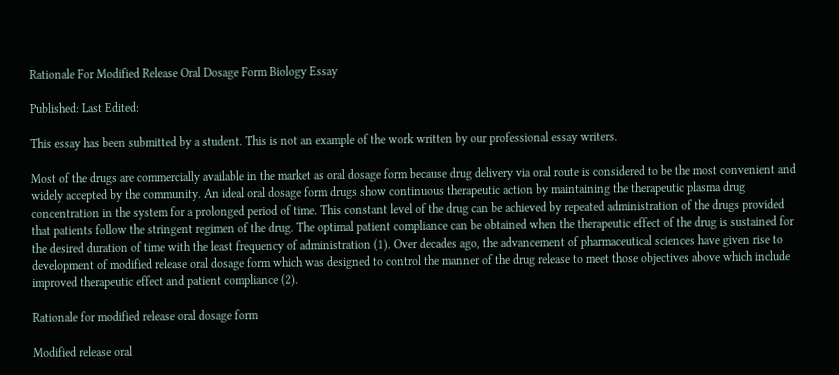Rationale For Modified Release Oral Dosage Form Biology Essay

Published: Last Edited:

This essay has been submitted by a student. This is not an example of the work written by our professional essay writers.

Most of the drugs are commercially available in the market as oral dosage form because drug delivery via oral route is considered to be the most convenient and widely accepted by the community. An ideal oral dosage form drugs show continuous therapeutic action by maintaining the therapeutic plasma drug concentration in the system for a prolonged period of time. This constant level of the drug can be achieved by repeated administration of the drugs provided that patients follow the stringent regimen of the drug. The optimal patient compliance can be obtained when the therapeutic effect of the drug is sustained for the desired duration of time with the least frequency of administration (1). Over decades ago, the advancement of pharmaceutical sciences have given rise to development of modified release oral dosage form which was designed to control the manner of the drug release to meet those objectives above which include improved therapeutic effect and patient compliance (2).

Rationale for modified release oral dosage form

Modified release oral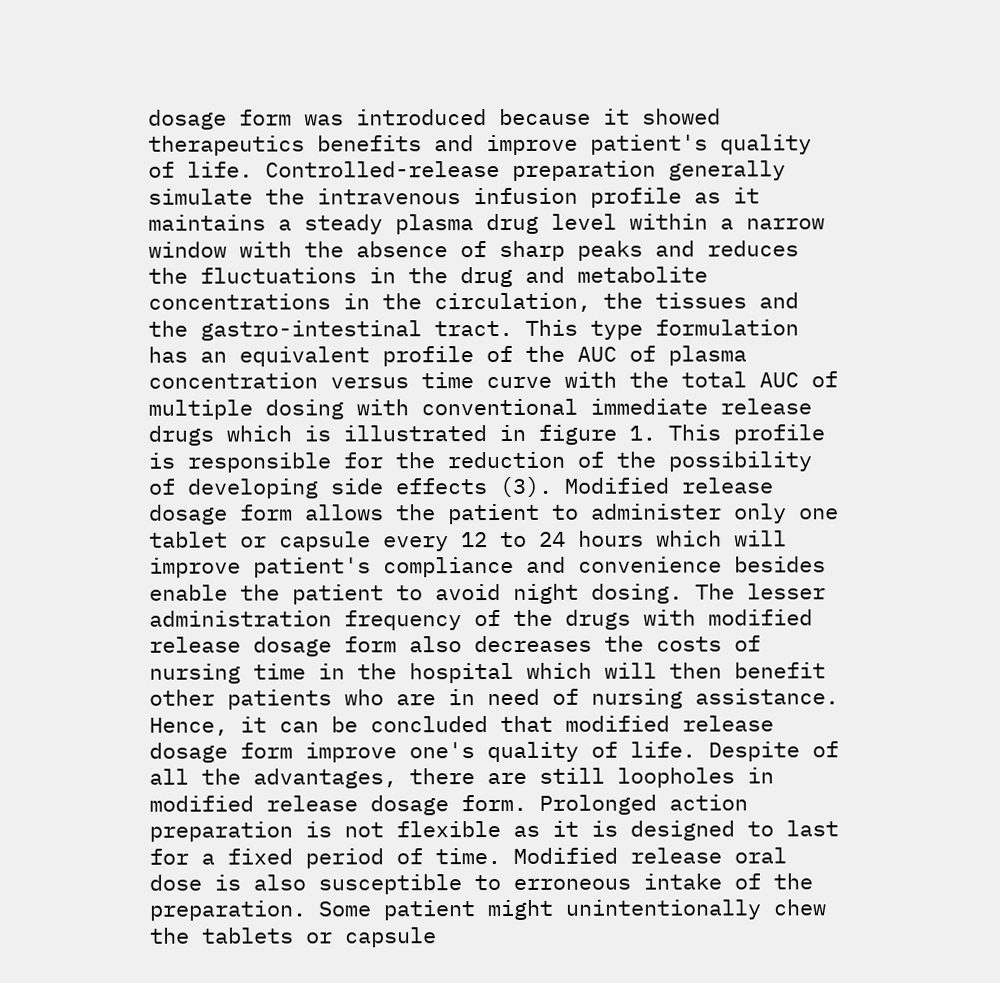dosage form was introduced because it showed therapeutics benefits and improve patient's quality of life. Controlled-release preparation generally simulate the intravenous infusion profile as it maintains a steady plasma drug level within a narrow window with the absence of sharp peaks and reduces the fluctuations in the drug and metabolite concentrations in the circulation, the tissues and the gastro-intestinal tract. This type formulation has an equivalent profile of the AUC of plasma concentration versus time curve with the total AUC of multiple dosing with conventional immediate release drugs which is illustrated in figure 1. This profile is responsible for the reduction of the possibility of developing side effects (3). Modified release dosage form allows the patient to administer only one tablet or capsule every 12 to 24 hours which will improve patient's compliance and convenience besides enable the patient to avoid night dosing. The lesser administration frequency of the drugs with modified release dosage form also decreases the costs of nursing time in the hospital which will then benefit other patients who are in need of nursing assistance. Hence, it can be concluded that modified release dosage form improve one's quality of life. Despite of all the advantages, there are still loopholes in modified release dosage form. Prolonged action preparation is not flexible as it is designed to last for a fixed period of time. Modified release oral dose is also susceptible to erroneous intake of the preparation. Some patient might unintentionally chew the tablets or capsule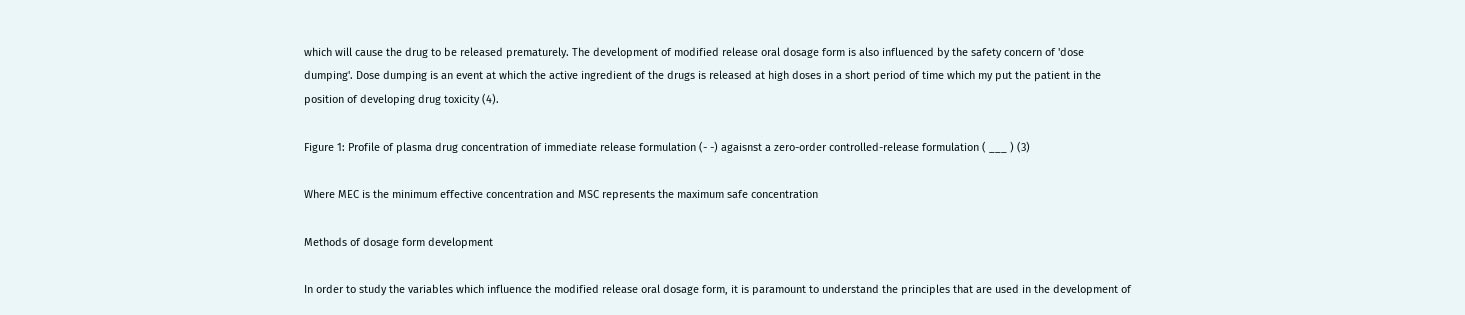which will cause the drug to be released prematurely. The development of modified release oral dosage form is also influenced by the safety concern of 'dose dumping'. Dose dumping is an event at which the active ingredient of the drugs is released at high doses in a short period of time which my put the patient in the position of developing drug toxicity (4).

Figure 1: Profile of plasma drug concentration of immediate release formulation (- -) agaisnst a zero-order controlled-release formulation ( ___ ) (3)

Where MEC is the minimum effective concentration and MSC represents the maximum safe concentration

Methods of dosage form development

In order to study the variables which influence the modified release oral dosage form, it is paramount to understand the principles that are used in the development of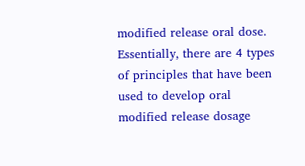modified release oral dose. Essentially, there are 4 types of principles that have been used to develop oral modified release dosage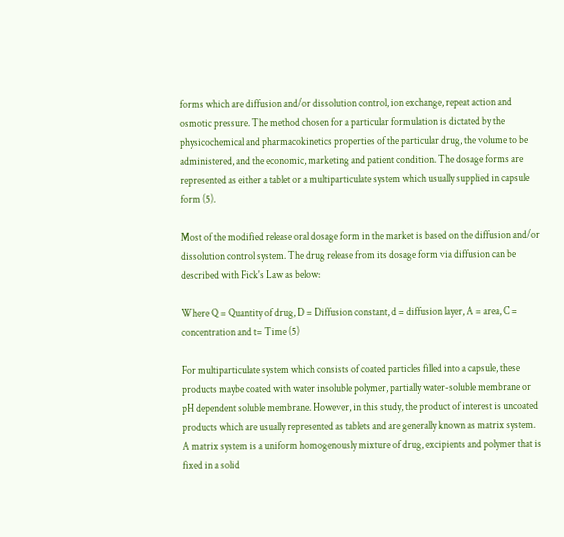forms which are diffusion and/or dissolution control, ion exchange, repeat action and osmotic pressure. The method chosen for a particular formulation is dictated by the physicochemical and pharmacokinetics properties of the particular drug, the volume to be administered, and the economic, marketing and patient condition. The dosage forms are represented as either a tablet or a multiparticulate system which usually supplied in capsule form (5).

Most of the modified release oral dosage form in the market is based on the diffusion and/or dissolution control system. The drug release from its dosage form via diffusion can be described with Fick's Law as below:

Where Q = Quantity of drug, D = Diffusion constant, d = diffusion layer, A = area, C = concentration and t= Time (5)

For multiparticulate system which consists of coated particles filled into a capsule, these products maybe coated with water insoluble polymer, partially water-soluble membrane or pH dependent soluble membrane. However, in this study, the product of interest is uncoated products which are usually represented as tablets and are generally known as matrix system. A matrix system is a uniform homogenously mixture of drug, excipients and polymer that is fixed in a solid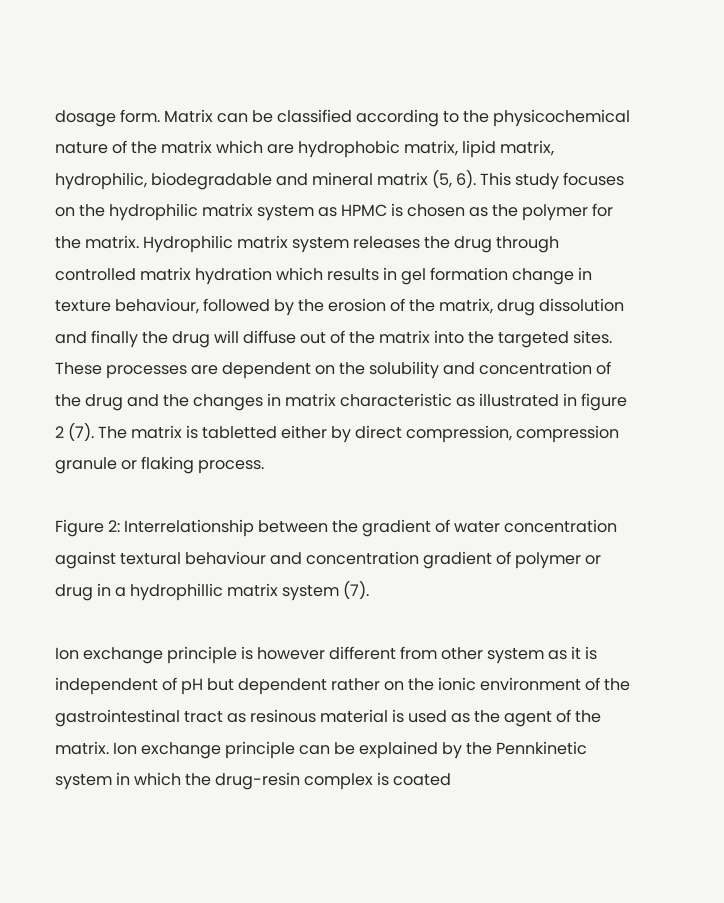dosage form. Matrix can be classified according to the physicochemical nature of the matrix which are hydrophobic matrix, lipid matrix, hydrophilic, biodegradable and mineral matrix (5, 6). This study focuses on the hydrophilic matrix system as HPMC is chosen as the polymer for the matrix. Hydrophilic matrix system releases the drug through controlled matrix hydration which results in gel formation change in texture behaviour, followed by the erosion of the matrix, drug dissolution and finally the drug will diffuse out of the matrix into the targeted sites. These processes are dependent on the solubility and concentration of the drug and the changes in matrix characteristic as illustrated in figure 2 (7). The matrix is tabletted either by direct compression, compression granule or flaking process.

Figure 2: Interrelationship between the gradient of water concentration against textural behaviour and concentration gradient of polymer or drug in a hydrophillic matrix system (7).

Ion exchange principle is however different from other system as it is independent of pH but dependent rather on the ionic environment of the gastrointestinal tract as resinous material is used as the agent of the matrix. Ion exchange principle can be explained by the Pennkinetic system in which the drug-resin complex is coated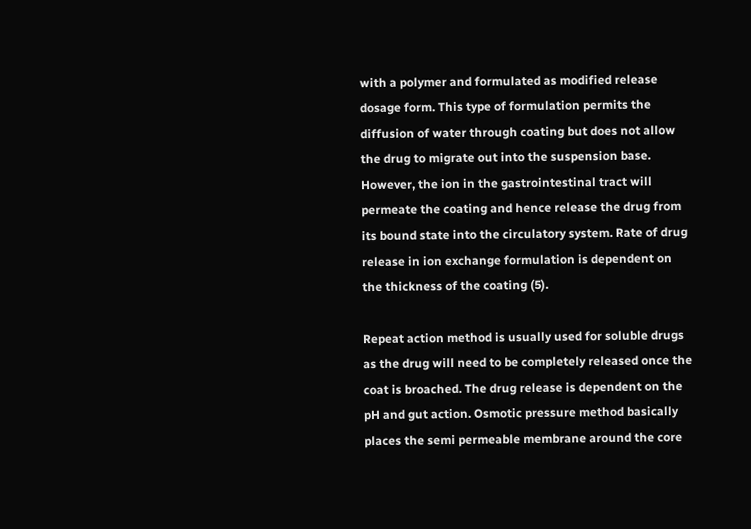with a polymer and formulated as modified release dosage form. This type of formulation permits the diffusion of water through coating but does not allow the drug to migrate out into the suspension base. However, the ion in the gastrointestinal tract will permeate the coating and hence release the drug from its bound state into the circulatory system. Rate of drug release in ion exchange formulation is dependent on the thickness of the coating (5).

Repeat action method is usually used for soluble drugs as the drug will need to be completely released once the coat is broached. The drug release is dependent on the pH and gut action. Osmotic pressure method basically places the semi permeable membrane around the core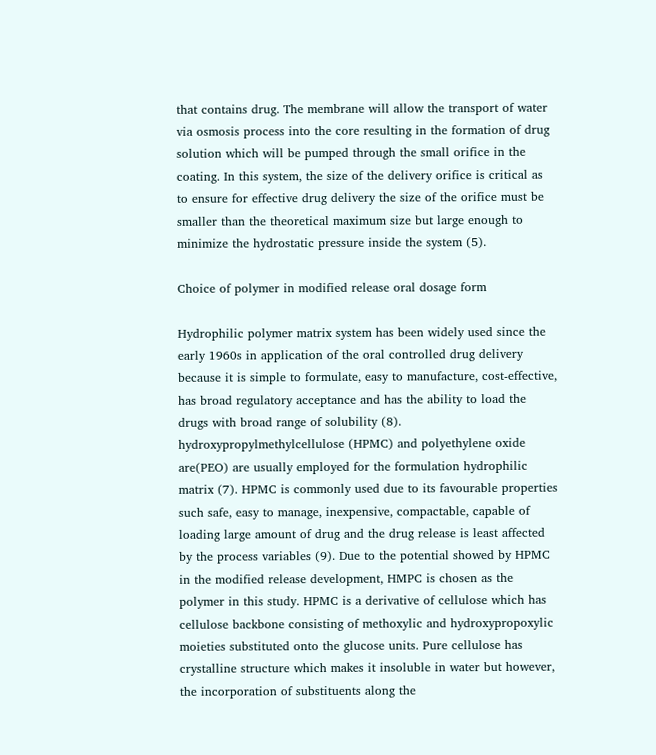that contains drug. The membrane will allow the transport of water via osmosis process into the core resulting in the formation of drug solution which will be pumped through the small orifice in the coating. In this system, the size of the delivery orifice is critical as to ensure for effective drug delivery the size of the orifice must be smaller than the theoretical maximum size but large enough to minimize the hydrostatic pressure inside the system (5).

Choice of polymer in modified release oral dosage form

Hydrophilic polymer matrix system has been widely used since the early 1960s in application of the oral controlled drug delivery because it is simple to formulate, easy to manufacture, cost-effective, has broad regulatory acceptance and has the ability to load the drugs with broad range of solubility (8). hydroxypropylmethylcellulose (HPMC) and polyethylene oxide are(PEO) are usually employed for the formulation hydrophilic matrix (7). HPMC is commonly used due to its favourable properties such safe, easy to manage, inexpensive, compactable, capable of loading large amount of drug and the drug release is least affected by the process variables (9). Due to the potential showed by HPMC in the modified release development, HMPC is chosen as the polymer in this study. HPMC is a derivative of cellulose which has cellulose backbone consisting of methoxylic and hydroxypropoxylic moieties substituted onto the glucose units. Pure cellulose has crystalline structure which makes it insoluble in water but however, the incorporation of substituents along the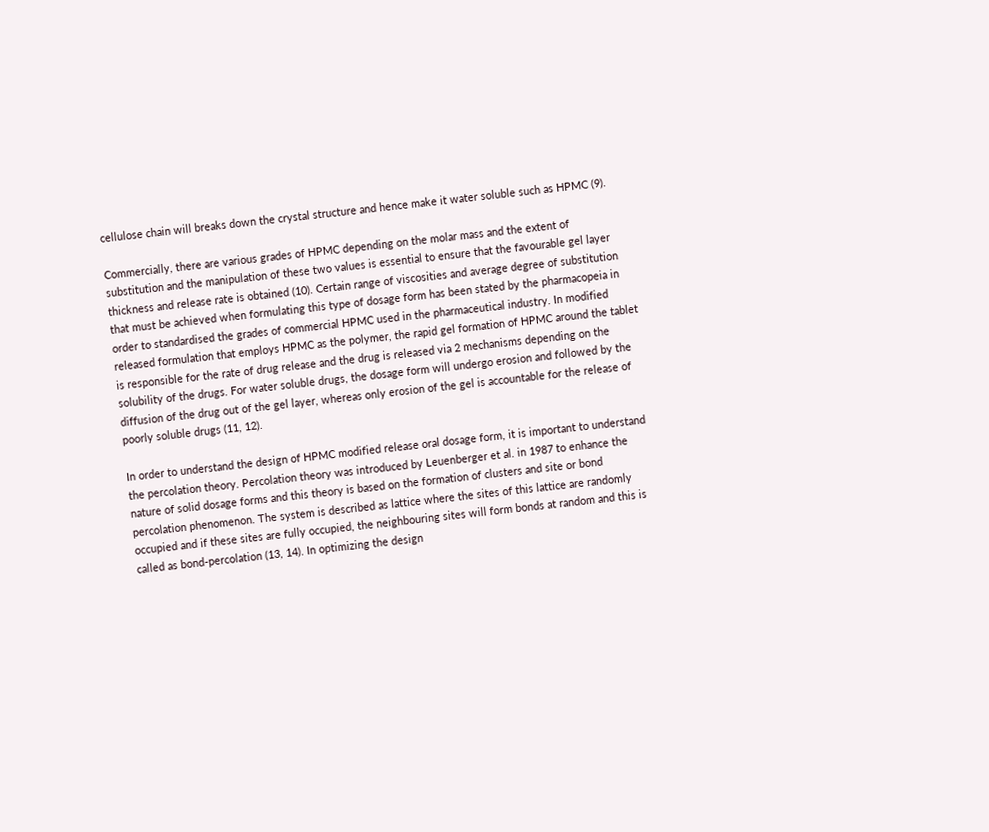cellulose chain will breaks down the crystal structure and hence make it water soluble such as HPMC (9).

Commercially, there are various grades of HPMC depending on the molar mass and the extent of substitution and the manipulation of these two values is essential to ensure that the favourable gel layer thickness and release rate is obtained (10). Certain range of viscosities and average degree of substitution that must be achieved when formulating this type of dosage form has been stated by the pharmacopeia in order to standardised the grades of commercial HPMC used in the pharmaceutical industry. In modified released formulation that employs HPMC as the polymer, the rapid gel formation of HPMC around the tablet is responsible for the rate of drug release and the drug is released via 2 mechanisms depending on the solubility of the drugs. For water soluble drugs, the dosage form will undergo erosion and followed by the diffusion of the drug out of the gel layer, whereas only erosion of the gel is accountable for the release of poorly soluble drugs (11, 12).

In order to understand the design of HPMC modified release oral dosage form, it is important to understand the percolation theory. Percolation theory was introduced by Leuenberger et al. in 1987 to enhance the nature of solid dosage forms and this theory is based on the formation of clusters and site or bond percolation phenomenon. The system is described as lattice where the sites of this lattice are randomly occupied and if these sites are fully occupied, the neighbouring sites will form bonds at random and this is called as bond-percolation (13, 14). In optimizing the design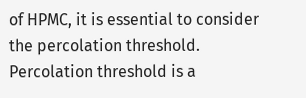of HPMC, it is essential to consider the percolation threshold. Percolation threshold is a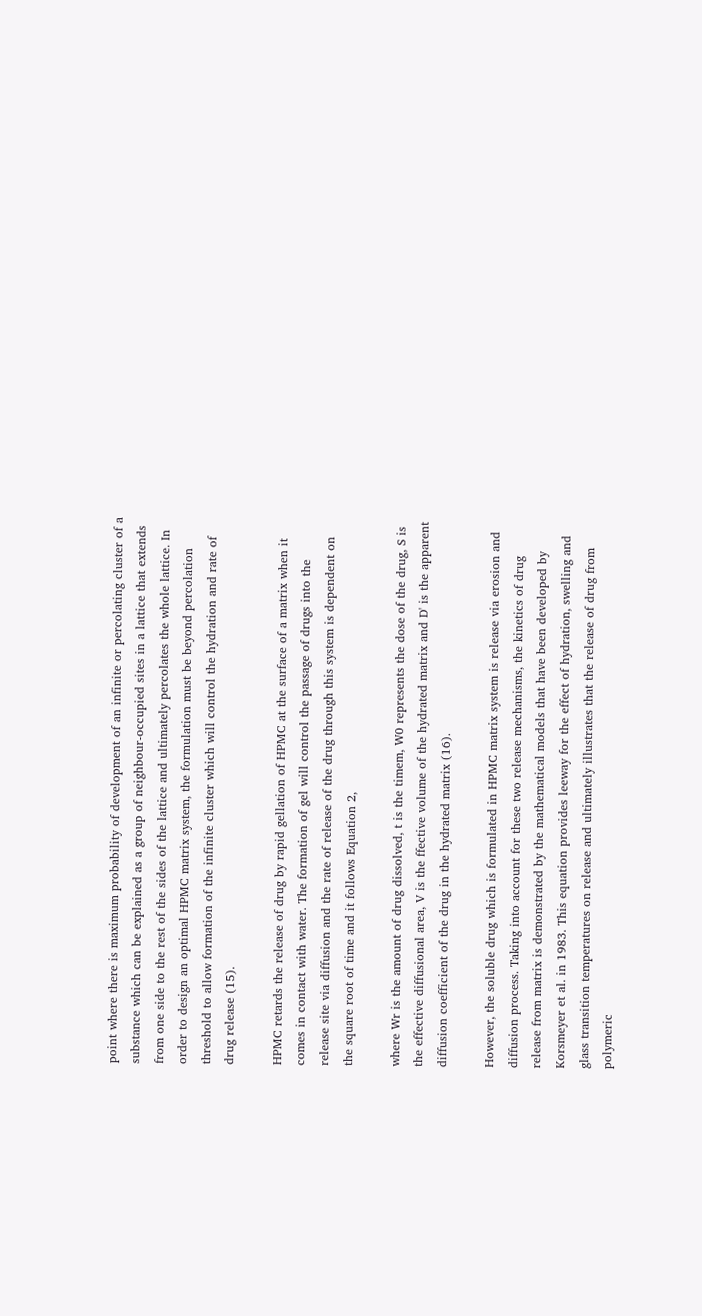point where there is maximum probability of development of an infinite or percolating cluster of a substance which can be explained as a group of neighbour-occupied sites in a lattice that extends from one side to the rest of the sides of the lattice and ultimately percolates the whole lattice. In order to design an optimal HPMC matrix system, the formulation must be beyond percolation threshold to allow formation of the infinite cluster which will control the hydration and rate of drug release (15).

HPMC retards the release of drug by rapid gellation of HPMC at the surface of a matrix when it comes in contact with water. The formation of gel will control the passage of drugs into the release site via diffusion and the rate of release of the drug through this system is dependent on the square root of time and it follows Equation 2,

where Wr is the amount of drug dissolved, t is the timem, W0 represents the dose of the drug, S is the effective diffusional area, V is the ffective volume of the hydrated matrix and D' is the apparent diffusion coefficient of the drug in the hydrated matrix (16).

However, the soluble drug which is formulated in HPMC matrix system is release via erosion and diffusion process. Taking into account for these two release mechanisms, the kinetics of drug release from matrix is demonstrated by the mathematical models that have been developed by Korsmeyer et al. in 1983. This equation provides leeway for the effect of hydration, swelling and glass transition temperatures on release and ultimately illustrates that the release of drug from polymeric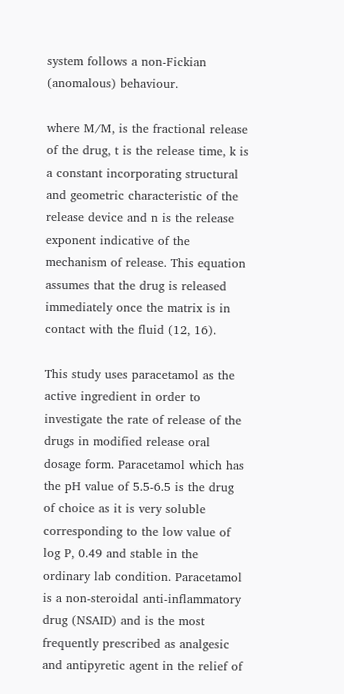system follows a non-Fickian (anomalous) behaviour.

where M/M, is the fractional release of the drug, t is the release time, k is a constant incorporating structural and geometric characteristic of the release device and n is the release exponent indicative of the mechanism of release. This equation assumes that the drug is released immediately once the matrix is in contact with the fluid (12, 16).

This study uses paracetamol as the active ingredient in order to investigate the rate of release of the drugs in modified release oral dosage form. Paracetamol which has the pH value of 5.5-6.5 is the drug of choice as it is very soluble corresponding to the low value of log P, 0.49 and stable in the ordinary lab condition. Paracetamol is a non-steroidal anti-inflammatory drug (NSAID) and is the most frequently prescribed as analgesic and antipyretic agent in the relief of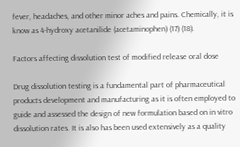fever, headaches, and other minor aches and pains. Chemically, it is know as 4-hydroxy acetanilide (acetaminophen) (17) (18).

Factors affecting dissolution test of modified release oral dose

Drug dissolution testing is a fundamental part of pharmaceutical products development and manufacturing as it is often employed to guide and assessed the design of new formulation based on in vitro dissolution rates. It is also has been used extensively as a quality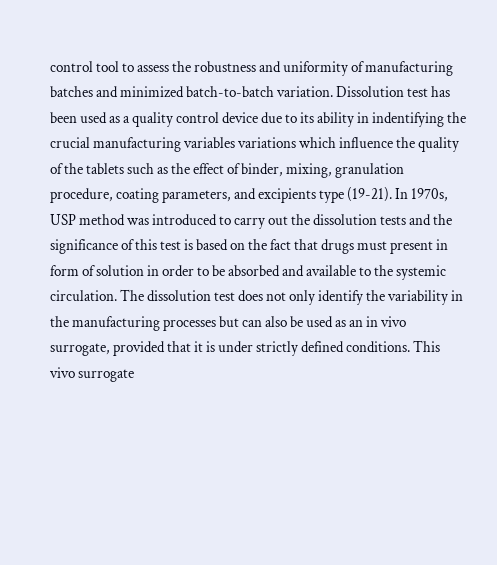control tool to assess the robustness and uniformity of manufacturing batches and minimized batch-to-batch variation. Dissolution test has been used as a quality control device due to its ability in indentifying the crucial manufacturing variables variations which influence the quality of the tablets such as the effect of binder, mixing, granulation procedure, coating parameters, and excipients type (19-21). In 1970s, USP method was introduced to carry out the dissolution tests and the significance of this test is based on the fact that drugs must present in form of solution in order to be absorbed and available to the systemic circulation. The dissolution test does not only identify the variability in the manufacturing processes but can also be used as an in vivo surrogate, provided that it is under strictly defined conditions. This vivo surrogate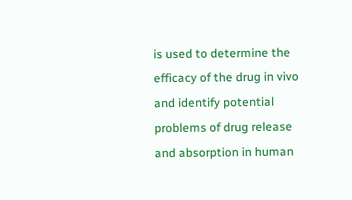is used to determine the efficacy of the drug in vivo and identify potential problems of drug release and absorption in human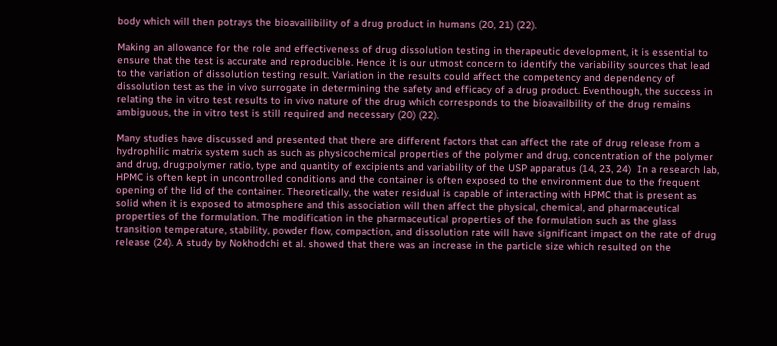body which will then potrays the bioavailibility of a drug product in humans (20, 21) (22).

Making an allowance for the role and effectiveness of drug dissolution testing in therapeutic development, it is essential to ensure that the test is accurate and reproducible. Hence it is our utmost concern to identify the variability sources that lead to the variation of dissolution testing result. Variation in the results could affect the competency and dependency of dissolution test as the in vivo surrogate in determining the safety and efficacy of a drug product. Eventhough, the success in relating the in vitro test results to in vivo nature of the drug which corresponds to the bioavailbility of the drug remains ambiguous, the in vitro test is still required and necessary (20) (22).

Many studies have discussed and presented that there are different factors that can affect the rate of drug release from a hydrophilic matrix system such as such as physicochemical properties of the polymer and drug, concentration of the polymer and drug, drug:polymer ratio, type and quantity of excipients and variability of the USP apparatus (14, 23, 24)  In a research lab, HPMC is often kept in uncontrolled conditions and the container is often exposed to the environment due to the frequent opening of the lid of the container. Theoretically, the water residual is capable of interacting with HPMC that is present as solid when it is exposed to atmosphere and this association will then affect the physical, chemical, and pharmaceutical properties of the formulation. The modification in the pharmaceutical properties of the formulation such as the glass transition temperature, stability, powder flow, compaction, and dissolution rate will have significant impact on the rate of drug release (24). A study by Nokhodchi et al. showed that there was an increase in the particle size which resulted on the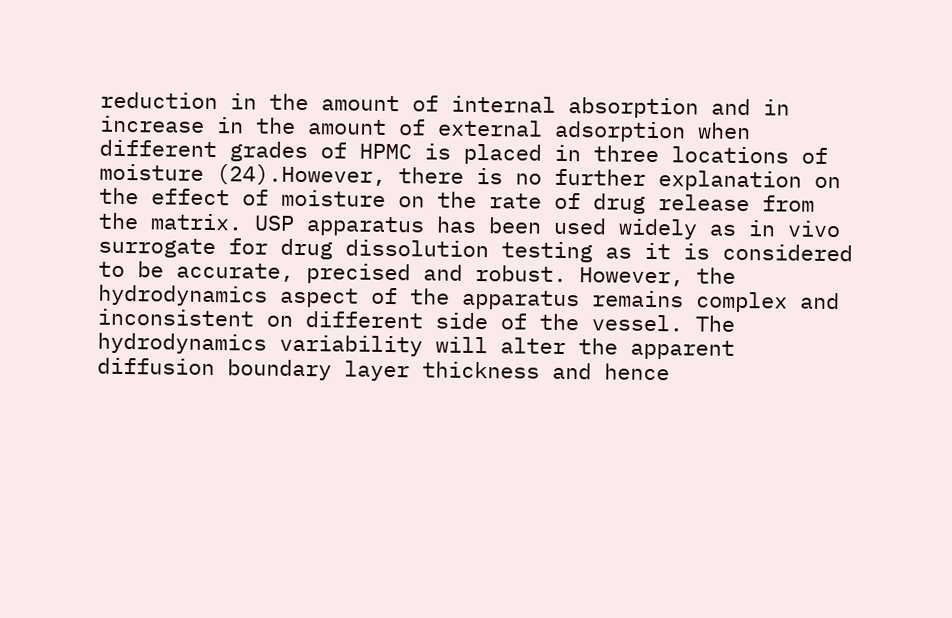reduction in the amount of internal absorption and in increase in the amount of external adsorption when different grades of HPMC is placed in three locations of moisture (24).However, there is no further explanation on the effect of moisture on the rate of drug release from the matrix. USP apparatus has been used widely as in vivo surrogate for drug dissolution testing as it is considered to be accurate, precised and robust. However, the hydrodynamics aspect of the apparatus remains complex and inconsistent on different side of the vessel. The hydrodynamics variability will alter the apparent diffusion boundary layer thickness and hence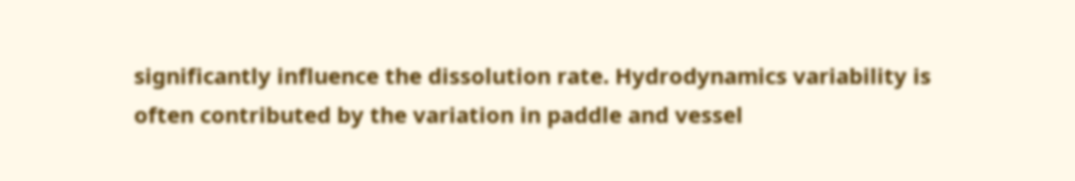significantly influence the dissolution rate. Hydrodynamics variability is often contributed by the variation in paddle and vessel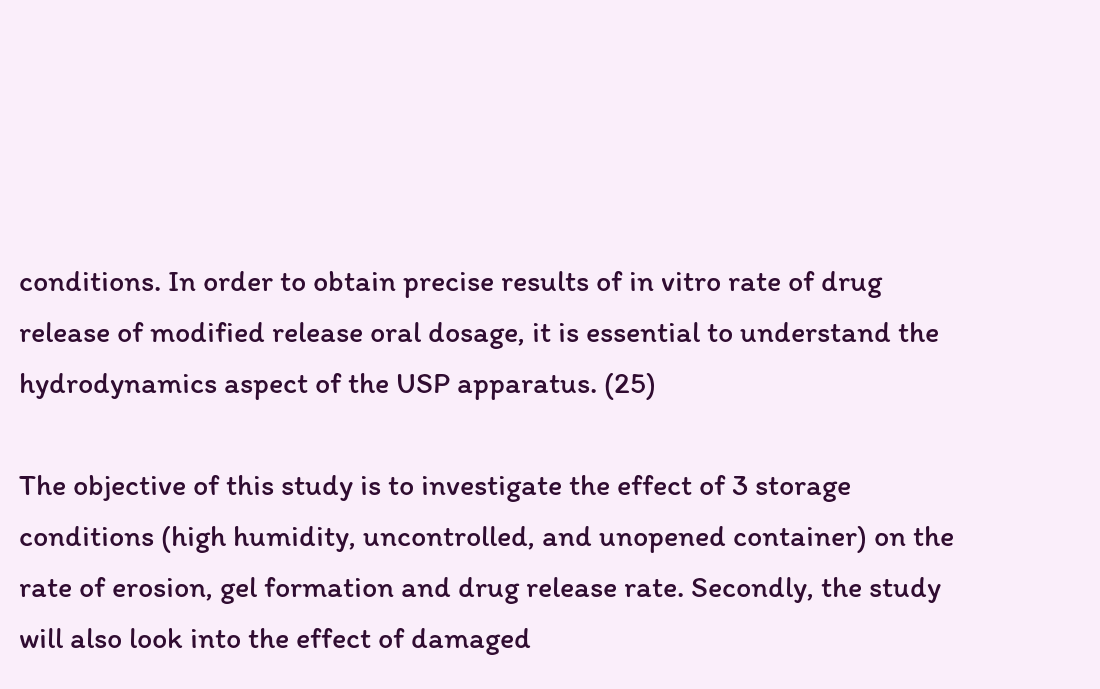conditions. In order to obtain precise results of in vitro rate of drug release of modified release oral dosage, it is essential to understand the hydrodynamics aspect of the USP apparatus. (25)

The objective of this study is to investigate the effect of 3 storage conditions (high humidity, uncontrolled, and unopened container) on the rate of erosion, gel formation and drug release rate. Secondly, the study will also look into the effect of damaged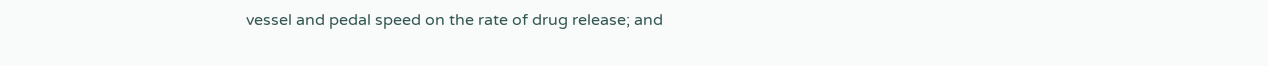vessel and pedal speed on the rate of drug release; and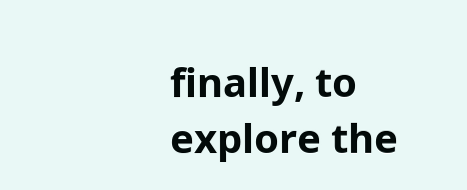finally, to explore the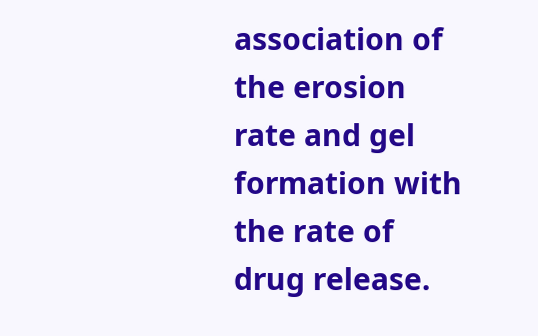association of the erosion rate and gel formation with the rate of drug release.